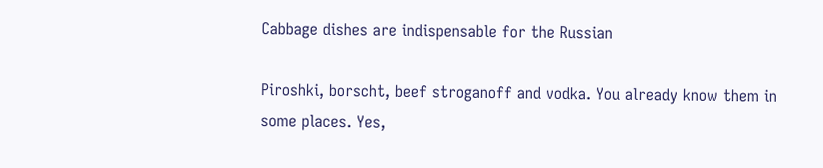Cabbage dishes are indispensable for the Russian

Piroshki, borscht, beef stroganoff and vodka. You already know them in some places. Yes,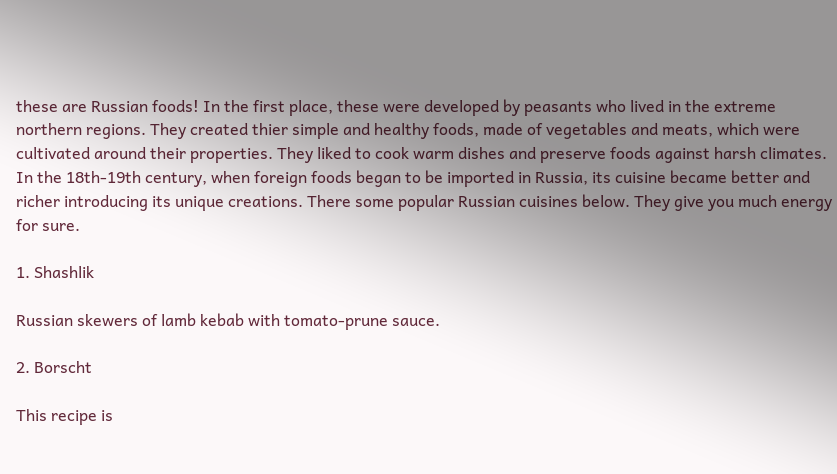these are Russian foods! In the first place, these were developed by peasants who lived in the extreme northern regions. They created thier simple and healthy foods, made of vegetables and meats, which were cultivated around their properties. They liked to cook warm dishes and preserve foods against harsh climates. In the 18th-19th century, when foreign foods began to be imported in Russia, its cuisine became better and richer introducing its unique creations. There some popular Russian cuisines below. They give you much energy for sure.

1. Shashlik

Russian skewers of lamb kebab with tomato-prune sauce.

2. Borscht

This recipe is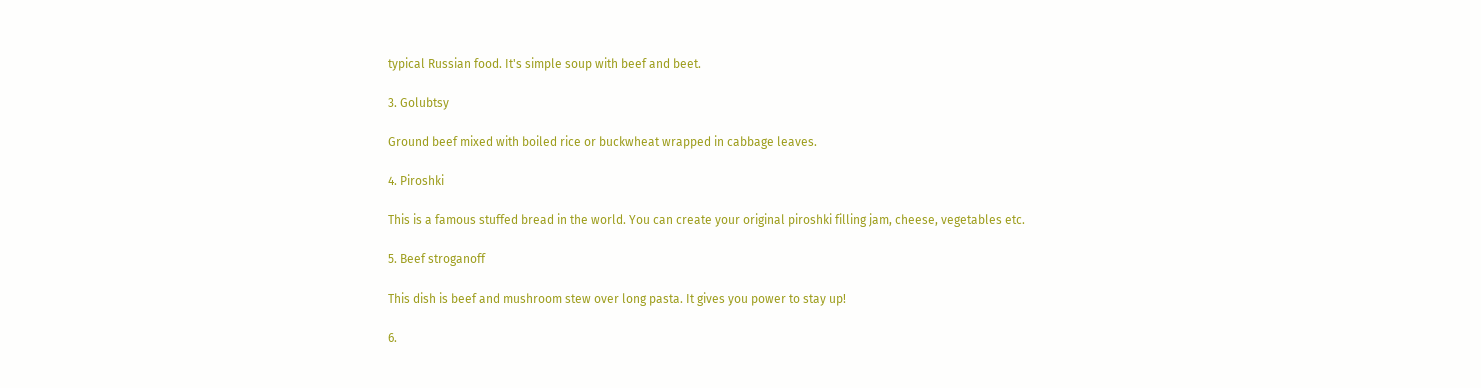typical Russian food. It's simple soup with beef and beet.

3. Golubtsy

Ground beef mixed with boiled rice or buckwheat wrapped in cabbage leaves.

4. Piroshki

This is a famous stuffed bread in the world. You can create your original piroshki filling jam, cheese, vegetables etc.

5. Beef stroganoff

This dish is beef and mushroom stew over long pasta. It gives you power to stay up!

6.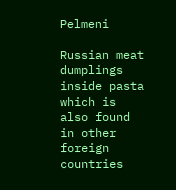Pelmeni

Russian meat dumplings inside pasta which is also found in other foreign countries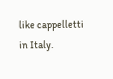like cappelletti in Italy.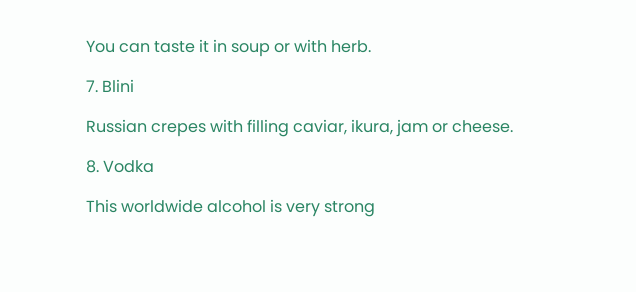You can taste it in soup or with herb.

7. Blini

Russian crepes with filling caviar, ikura, jam or cheese.

8. Vodka

This worldwide alcohol is very strong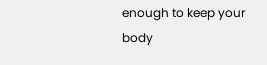enough to keep your body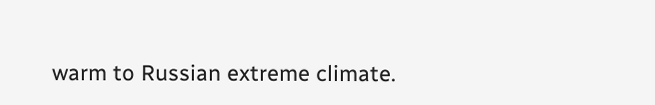warm to Russian extreme climate.